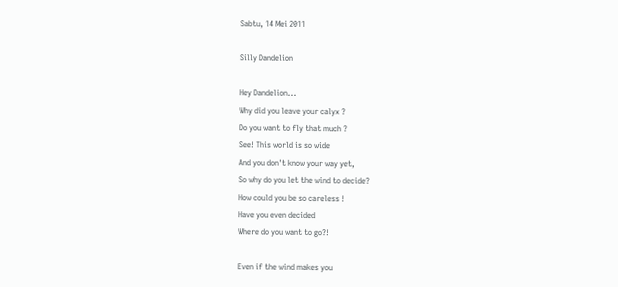Sabtu, 14 Mei 2011

Silly Dandelion

Hey Dandelion...
Why did you leave your calyx ?
Do you want to fly that much ?
See! This world is so wide
And you don't know your way yet,
So why do you let the wind to decide?
How could you be so careless !
Have you even decided
Where do you want to go?!

Even if the wind makes you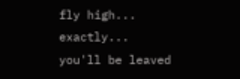fly high...
exactly... you'll be leaved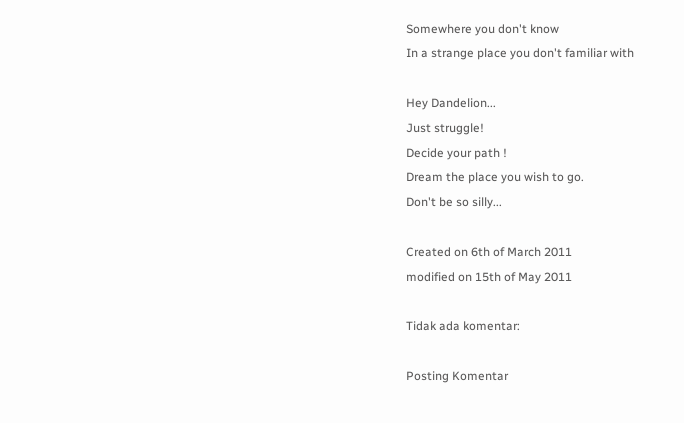Somewhere you don't know
In a strange place you don't familiar with

Hey Dandelion...
Just struggle!
Decide your path !
Dream the place you wish to go.
Don't be so silly...

Created on 6th of March 2011
modified on 15th of May 2011

Tidak ada komentar:

Posting Komentar